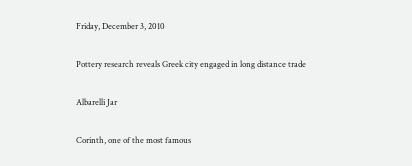Friday, December 3, 2010

Pottery research reveals Greek city engaged in long distance trade

Albarelli Jar

Corinth, one of the most famous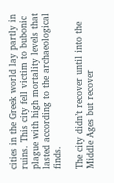cities in the Greek world lay partly in ruins. This city fell victim to bubonic plague with high mortality levels that lasted according to the archaeological finds.

The city didn’t recover until into the Middle Ages but recover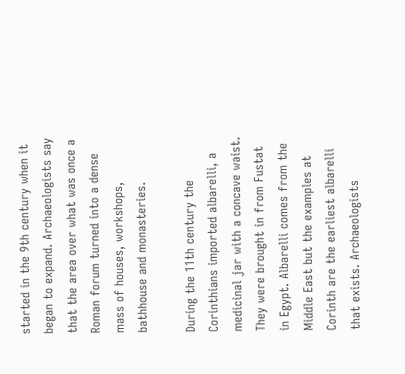started in the 9th century when it began to expand. Archaeologists say that the area over what was once a Roman forum turned into a dense mass of houses, workshops, bathhouse and monasteries.

During the 11th century the Corinthians imported albarelli, a medicinal jar with a concave waist. They were brought in from Fustat in Egypt. Albarelli comes from the Middle East but the examples at Corinth are the earliest albarelli that exists. Archaeologists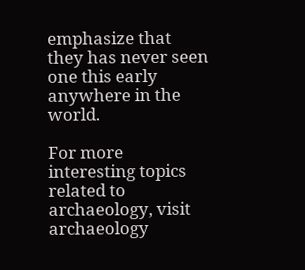emphasize that they has never seen one this early anywhere in the world.

For more interesting topics related to archaeology, visit archaeology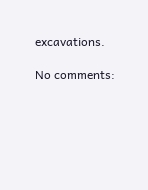excavations.

No comments: